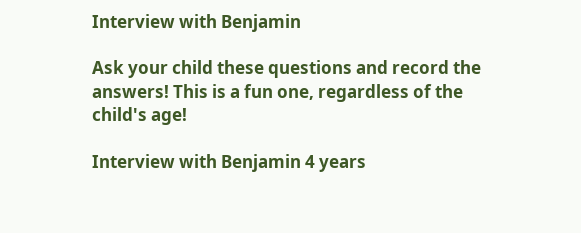Interview with Benjamin

Ask your child these questions and record the answers! This is a fun one, regardless of the child's age!

Interview with Benjamin 4 years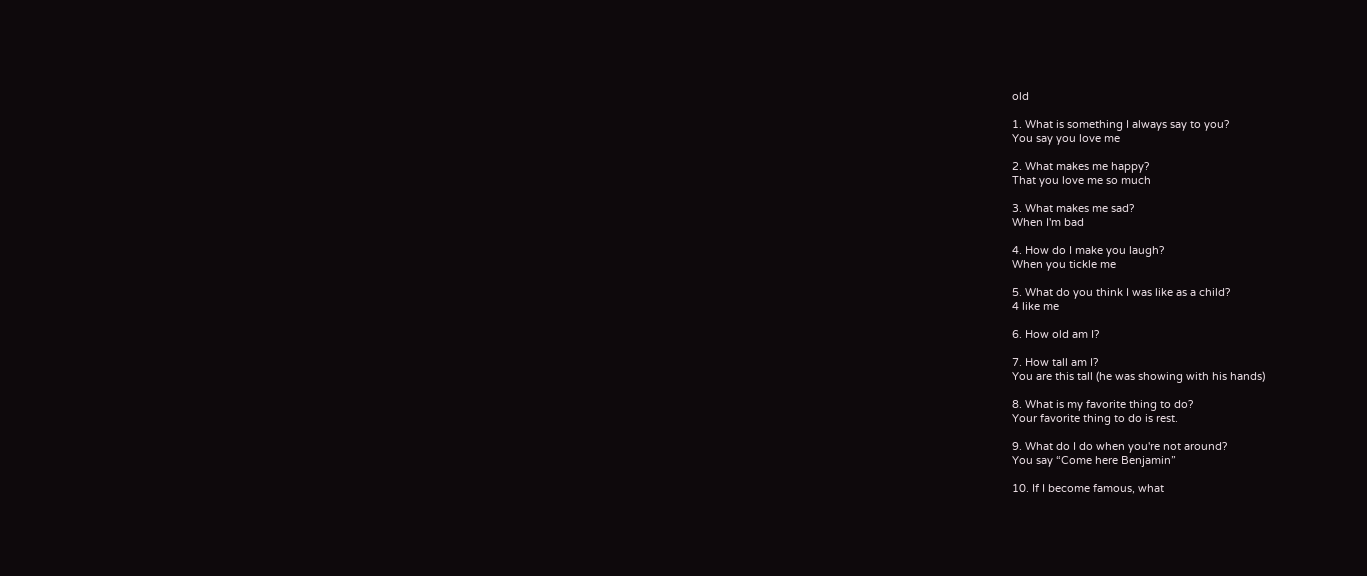old

1. What is something I always say to you?
You say you love me

2. What makes me happy?
That you love me so much

3. What makes me sad?
When I'm bad

4. How do I make you laugh?
When you tickle me

5. What do you think I was like as a child?
4 like me

6. How old am I?

7. How tall am I?
You are this tall (he was showing with his hands)

8. What is my favorite thing to do?
Your favorite thing to do is rest.

9. What do I do when you're not around?
You say “Come here Benjamin”

10. If I become famous, what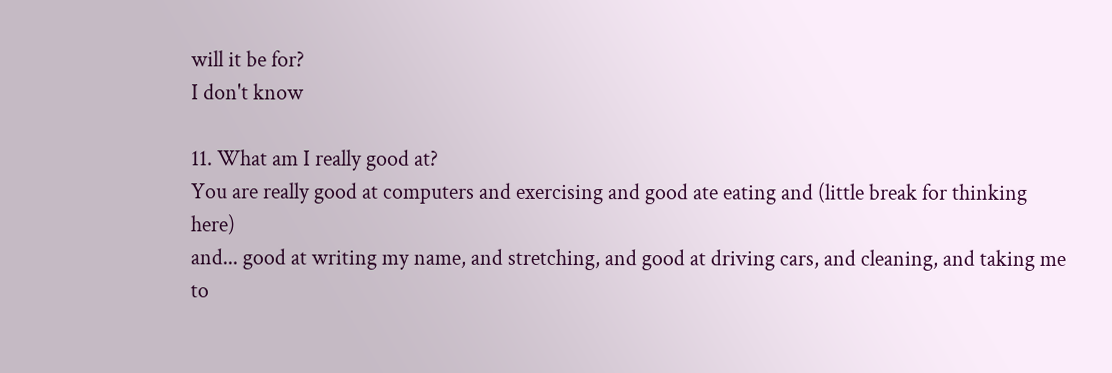will it be for?
I don't know

11. What am I really good at?
You are really good at computers and exercising and good ate eating and (little break for thinking here)
and... good at writing my name, and stretching, and good at driving cars, and cleaning, and taking me to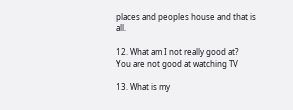places and peoples house and that is all.

12. What am I not really good at?
You are not good at watching TV

13. What is my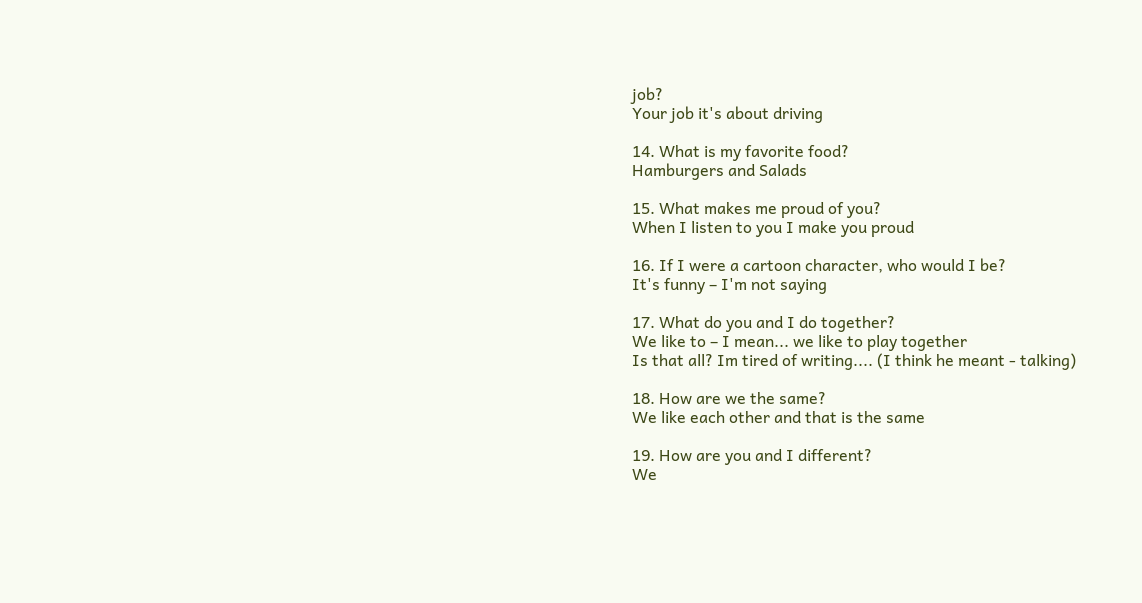job?
Your job it's about driving

14. What is my favorite food?
Hamburgers and Salads

15. What makes me proud of you?
When I listen to you I make you proud

16. If I were a cartoon character, who would I be?
It's funny – I'm not saying

17. What do you and I do together?
We like to – I mean... we like to play together
Is that all? Im tired of writing.... (I think he meant - talking)

18. How are we the same?
We like each other and that is the same

19. How are you and I different?
We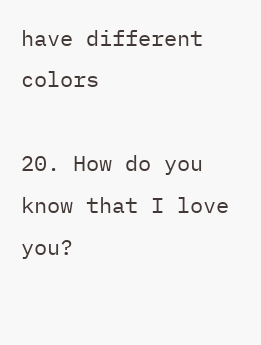have different colors

20. How do you know that I love you?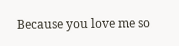Because you love me so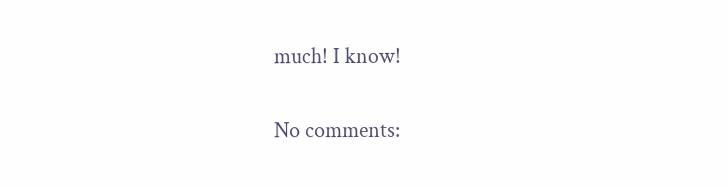much! I know!

No comments: